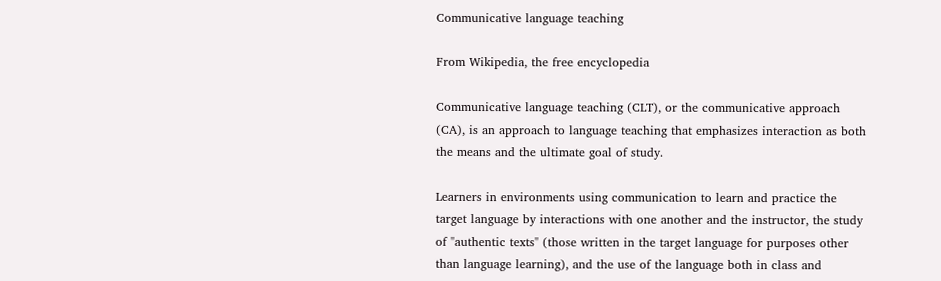Communicative language teaching

From Wikipedia, the free encyclopedia

Communicative language teaching (CLT), or the communicative approach (CA), is an approach to language teaching that emphasizes interaction as both the means and the ultimate goal of study.

Learners in environments using communication to learn and practice the target language by interactions with one another and the instructor, the study of "authentic texts" (those written in the target language for purposes other than language learning), and the use of the language both in class and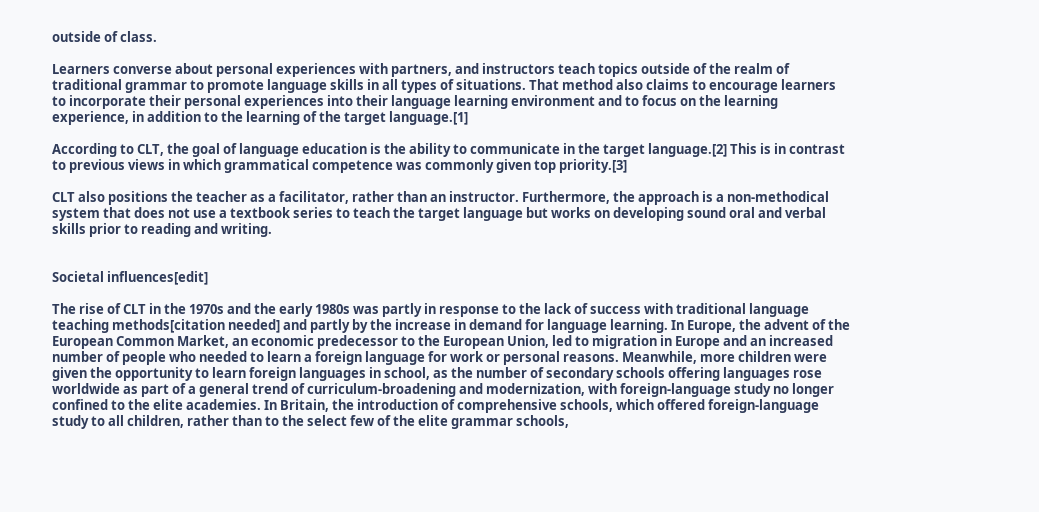outside of class.

Learners converse about personal experiences with partners, and instructors teach topics outside of the realm of traditional grammar to promote language skills in all types of situations. That method also claims to encourage learners to incorporate their personal experiences into their language learning environment and to focus on the learning experience, in addition to the learning of the target language.[1]

According to CLT, the goal of language education is the ability to communicate in the target language.[2] This is in contrast to previous views in which grammatical competence was commonly given top priority.[3]

CLT also positions the teacher as a facilitator, rather than an instructor. Furthermore, the approach is a non-methodical system that does not use a textbook series to teach the target language but works on developing sound oral and verbal skills prior to reading and writing.


Societal influences[edit]

The rise of CLT in the 1970s and the early 1980s was partly in response to the lack of success with traditional language teaching methods[citation needed] and partly by the increase in demand for language learning. In Europe, the advent of the European Common Market, an economic predecessor to the European Union, led to migration in Europe and an increased number of people who needed to learn a foreign language for work or personal reasons. Meanwhile, more children were given the opportunity to learn foreign languages in school, as the number of secondary schools offering languages rose worldwide as part of a general trend of curriculum-broadening and modernization, with foreign-language study no longer confined to the elite academies. In Britain, the introduction of comprehensive schools, which offered foreign-language study to all children, rather than to the select few of the elite grammar schools,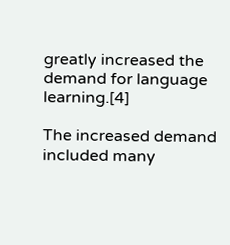greatly increased the demand for language learning.[4]

The increased demand included many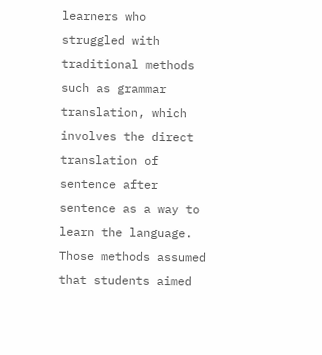learners who struggled with traditional methods such as grammar translation, which involves the direct translation of sentence after sentence as a way to learn the language. Those methods assumed that students aimed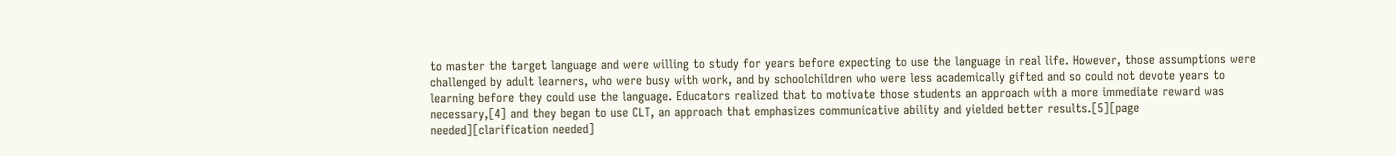to master the target language and were willing to study for years before expecting to use the language in real life. However, those assumptions were challenged by adult learners, who were busy with work, and by schoolchildren who were less academically gifted and so could not devote years to learning before they could use the language. Educators realized that to motivate those students an approach with a more immediate reward was necessary,[4] and they began to use CLT, an approach that emphasizes communicative ability and yielded better results.[5][page needed][clarification needed]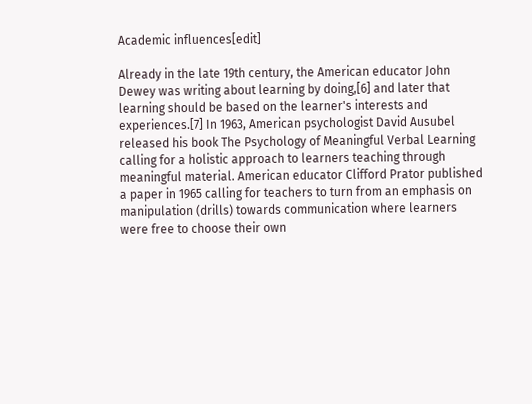Academic influences[edit]

Already in the late 19th century, the American educator John Dewey was writing about learning by doing,[6] and later that learning should be based on the learner's interests and experiences.[7] In 1963, American psychologist David Ausubel released his book The Psychology of Meaningful Verbal Learning calling for a holistic approach to learners teaching through meaningful material. American educator Clifford Prator published a paper in 1965 calling for teachers to turn from an emphasis on manipulation (drills) towards communication where learners were free to choose their own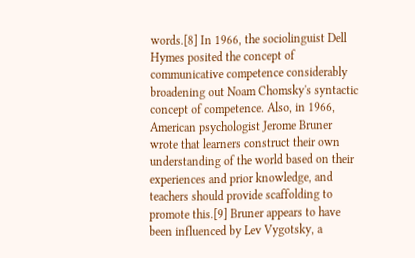words.[8] In 1966, the sociolinguist Dell Hymes posited the concept of communicative competence considerably broadening out Noam Chomsky's syntactic concept of competence. Also, in 1966, American psychologist Jerome Bruner wrote that learners construct their own understanding of the world based on their experiences and prior knowledge, and teachers should provide scaffolding to promote this.[9] Bruner appears to have been influenced by Lev Vygotsky, a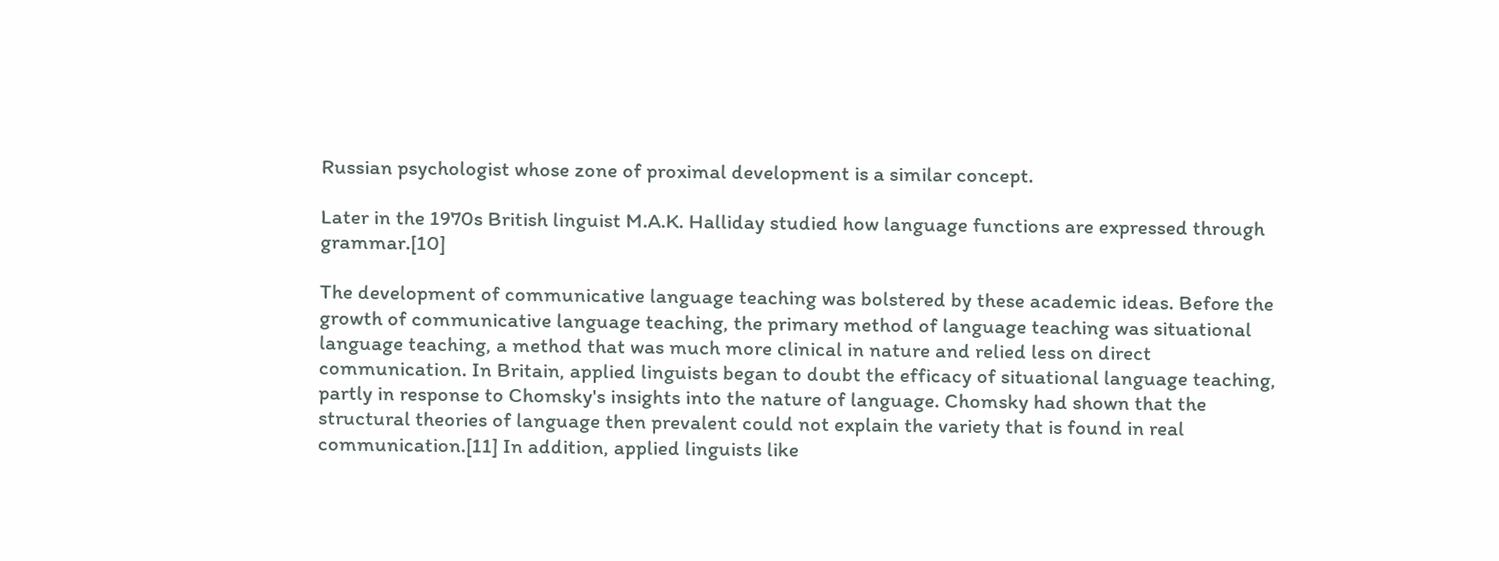Russian psychologist whose zone of proximal development is a similar concept.

Later in the 1970s British linguist M.A.K. Halliday studied how language functions are expressed through grammar.[10]

The development of communicative language teaching was bolstered by these academic ideas. Before the growth of communicative language teaching, the primary method of language teaching was situational language teaching, a method that was much more clinical in nature and relied less on direct communication. In Britain, applied linguists began to doubt the efficacy of situational language teaching, partly in response to Chomsky's insights into the nature of language. Chomsky had shown that the structural theories of language then prevalent could not explain the variety that is found in real communication.[11] In addition, applied linguists like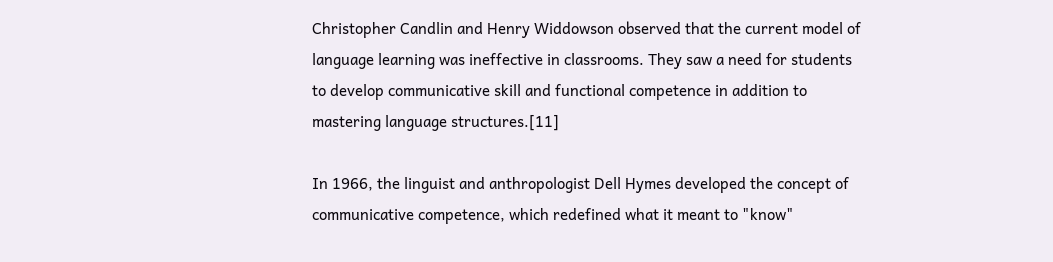Christopher Candlin and Henry Widdowson observed that the current model of language learning was ineffective in classrooms. They saw a need for students to develop communicative skill and functional competence in addition to mastering language structures.[11]

In 1966, the linguist and anthropologist Dell Hymes developed the concept of communicative competence, which redefined what it meant to "know"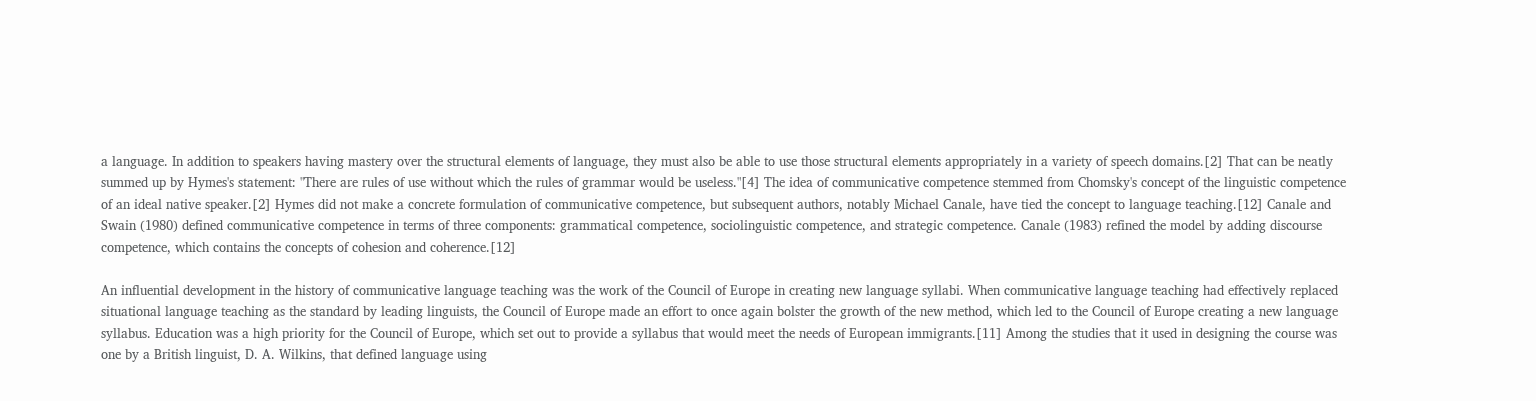a language. In addition to speakers having mastery over the structural elements of language, they must also be able to use those structural elements appropriately in a variety of speech domains.[2] That can be neatly summed up by Hymes's statement: "There are rules of use without which the rules of grammar would be useless."[4] The idea of communicative competence stemmed from Chomsky's concept of the linguistic competence of an ideal native speaker.[2] Hymes did not make a concrete formulation of communicative competence, but subsequent authors, notably Michael Canale, have tied the concept to language teaching.[12] Canale and Swain (1980) defined communicative competence in terms of three components: grammatical competence, sociolinguistic competence, and strategic competence. Canale (1983) refined the model by adding discourse competence, which contains the concepts of cohesion and coherence.[12]

An influential development in the history of communicative language teaching was the work of the Council of Europe in creating new language syllabi. When communicative language teaching had effectively replaced situational language teaching as the standard by leading linguists, the Council of Europe made an effort to once again bolster the growth of the new method, which led to the Council of Europe creating a new language syllabus. Education was a high priority for the Council of Europe, which set out to provide a syllabus that would meet the needs of European immigrants.[11] Among the studies that it used in designing the course was one by a British linguist, D. A. Wilkins, that defined language using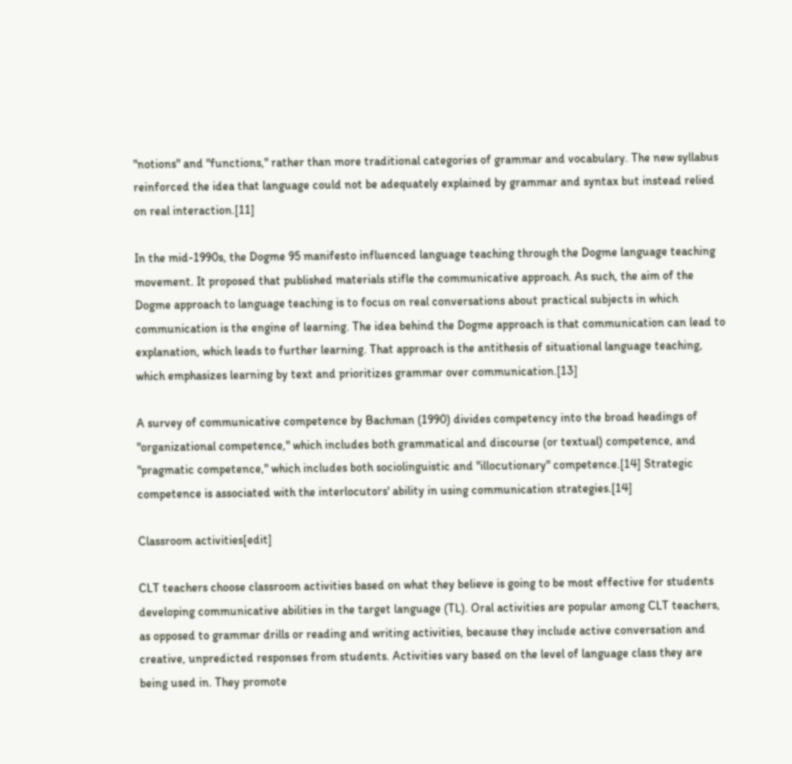"notions" and "functions," rather than more traditional categories of grammar and vocabulary. The new syllabus reinforced the idea that language could not be adequately explained by grammar and syntax but instead relied on real interaction.[11]

In the mid-1990s, the Dogme 95 manifesto influenced language teaching through the Dogme language teaching movement. It proposed that published materials stifle the communicative approach. As such, the aim of the Dogme approach to language teaching is to focus on real conversations about practical subjects in which communication is the engine of learning. The idea behind the Dogme approach is that communication can lead to explanation, which leads to further learning. That approach is the antithesis of situational language teaching, which emphasizes learning by text and prioritizes grammar over communication.[13]

A survey of communicative competence by Bachman (1990) divides competency into the broad headings of "organizational competence," which includes both grammatical and discourse (or textual) competence, and "pragmatic competence," which includes both sociolinguistic and "illocutionary" competence.[14] Strategic competence is associated with the interlocutors' ability in using communication strategies.[14]

Classroom activities[edit]

CLT teachers choose classroom activities based on what they believe is going to be most effective for students developing communicative abilities in the target language (TL). Oral activities are popular among CLT teachers, as opposed to grammar drills or reading and writing activities, because they include active conversation and creative, unpredicted responses from students. Activities vary based on the level of language class they are being used in. They promote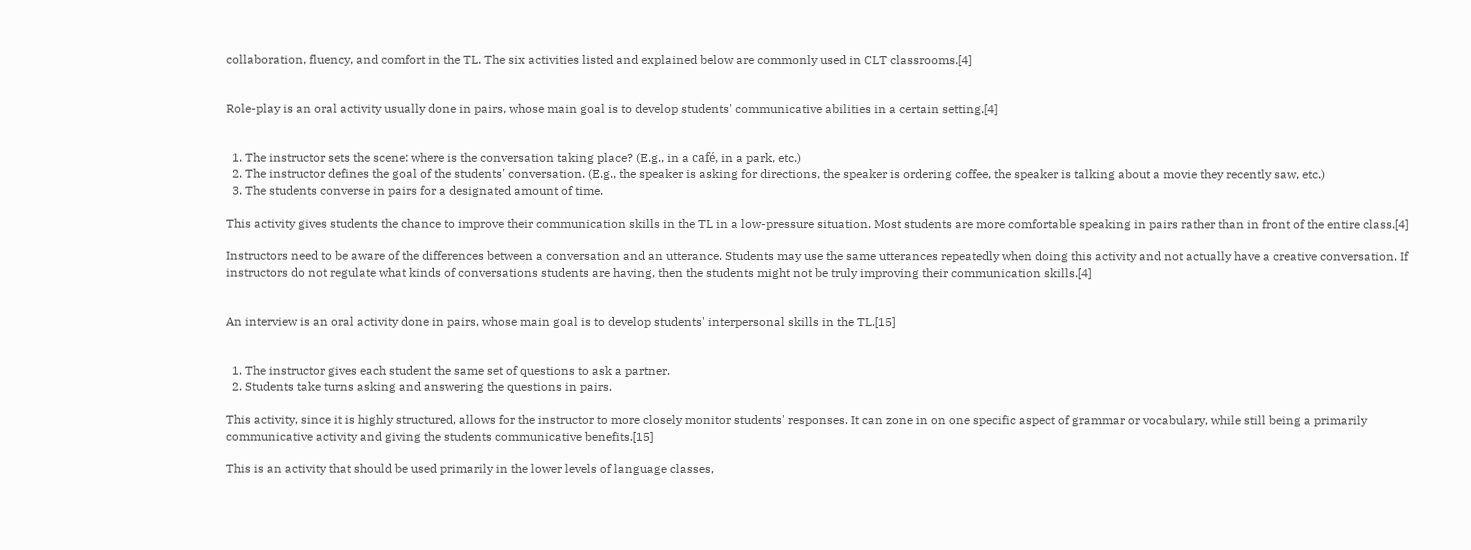collaboration, fluency, and comfort in the TL. The six activities listed and explained below are commonly used in CLT classrooms.[4]


Role-play is an oral activity usually done in pairs, whose main goal is to develop students' communicative abilities in a certain setting.[4]


  1. The instructor sets the scene: where is the conversation taking place? (E.g., in a café, in a park, etc.)
  2. The instructor defines the goal of the students' conversation. (E.g., the speaker is asking for directions, the speaker is ordering coffee, the speaker is talking about a movie they recently saw, etc.)
  3. The students converse in pairs for a designated amount of time.

This activity gives students the chance to improve their communication skills in the TL in a low-pressure situation. Most students are more comfortable speaking in pairs rather than in front of the entire class.[4]

Instructors need to be aware of the differences between a conversation and an utterance. Students may use the same utterances repeatedly when doing this activity and not actually have a creative conversation. If instructors do not regulate what kinds of conversations students are having, then the students might not be truly improving their communication skills.[4]


An interview is an oral activity done in pairs, whose main goal is to develop students' interpersonal skills in the TL.[15]


  1. The instructor gives each student the same set of questions to ask a partner.
  2. Students take turns asking and answering the questions in pairs.

This activity, since it is highly structured, allows for the instructor to more closely monitor students' responses. It can zone in on one specific aspect of grammar or vocabulary, while still being a primarily communicative activity and giving the students communicative benefits.[15]

This is an activity that should be used primarily in the lower levels of language classes,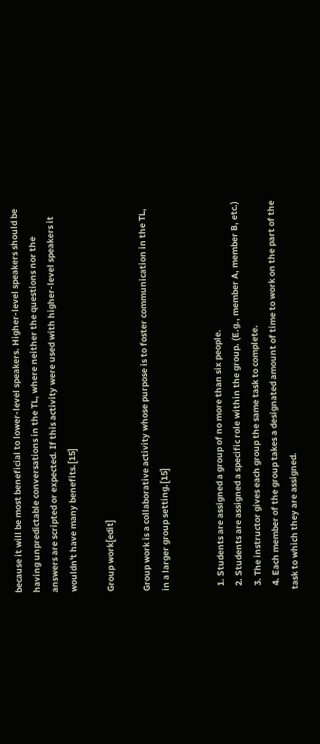because it will be most beneficial to lower-level speakers. Higher-level speakers should be having unpredictable conversations in the TL, where neither the questions nor the answers are scripted or expected. If this activity were used with higher-level speakers it wouldn't have many benefits.[15]

Group work[edit]

Group work is a collaborative activity whose purpose is to foster communication in the TL, in a larger group setting.[15]


  1. Students are assigned a group of no more than six people.
  2. Students are assigned a specific role within the group. (E.g., member A, member B, etc.)
  3. The instructor gives each group the same task to complete.
  4. Each member of the group takes a designated amount of time to work on the part of the task to which they are assigned.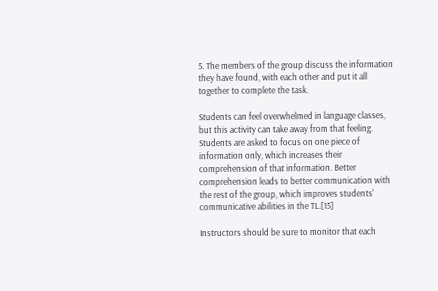5. The members of the group discuss the information they have found, with each other and put it all together to complete the task.

Students can feel overwhelmed in language classes, but this activity can take away from that feeling. Students are asked to focus on one piece of information only, which increases their comprehension of that information. Better comprehension leads to better communication with the rest of the group, which improves students' communicative abilities in the TL.[15]

Instructors should be sure to monitor that each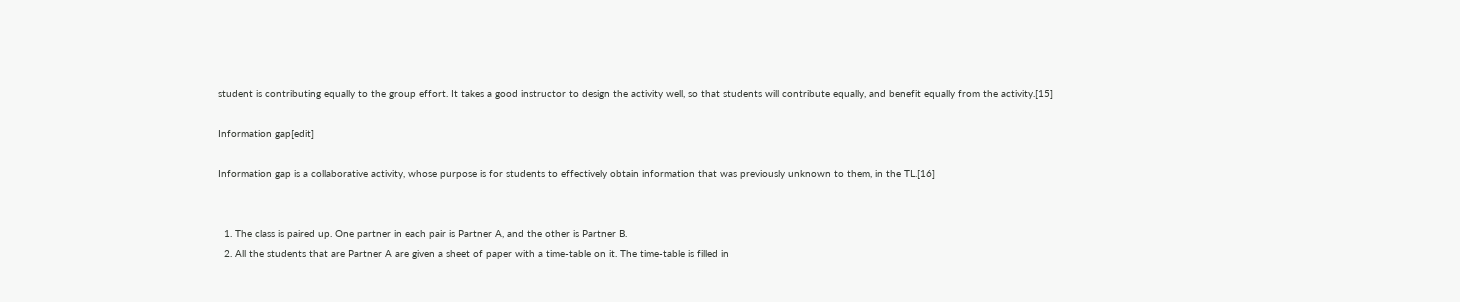student is contributing equally to the group effort. It takes a good instructor to design the activity well, so that students will contribute equally, and benefit equally from the activity.[15]

Information gap[edit]

Information gap is a collaborative activity, whose purpose is for students to effectively obtain information that was previously unknown to them, in the TL.[16]


  1. The class is paired up. One partner in each pair is Partner A, and the other is Partner B.
  2. All the students that are Partner A are given a sheet of paper with a time-table on it. The time-table is filled in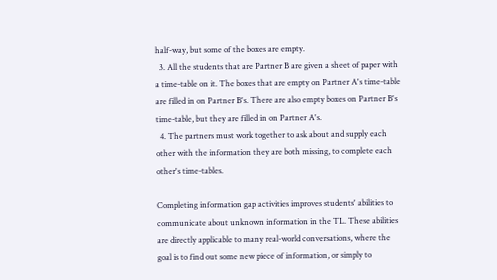half-way, but some of the boxes are empty.
  3. All the students that are Partner B are given a sheet of paper with a time-table on it. The boxes that are empty on Partner A's time-table are filled in on Partner B's. There are also empty boxes on Partner B's time-table, but they are filled in on Partner A's.
  4. The partners must work together to ask about and supply each other with the information they are both missing, to complete each other's time-tables.

Completing information gap activities improves students' abilities to communicate about unknown information in the TL. These abilities are directly applicable to many real-world conversations, where the goal is to find out some new piece of information, or simply to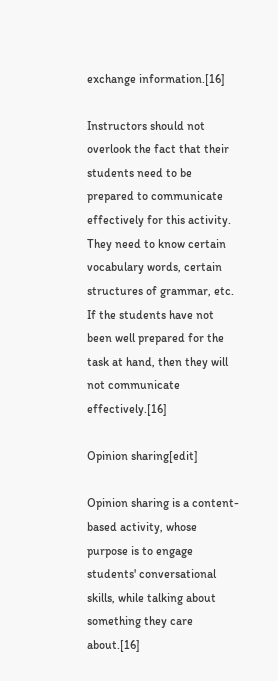exchange information.[16]

Instructors should not overlook the fact that their students need to be prepared to communicate effectively for this activity. They need to know certain vocabulary words, certain structures of grammar, etc. If the students have not been well prepared for the task at hand, then they will not communicate effectively.[16]

Opinion sharing[edit]

Opinion sharing is a content-based activity, whose purpose is to engage students' conversational skills, while talking about something they care about.[16]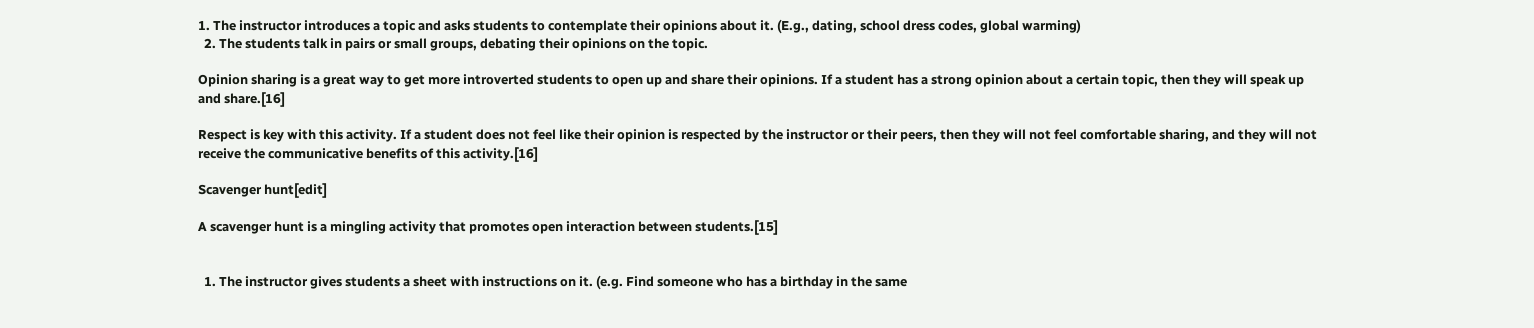1. The instructor introduces a topic and asks students to contemplate their opinions about it. (E.g., dating, school dress codes, global warming)
  2. The students talk in pairs or small groups, debating their opinions on the topic.

Opinion sharing is a great way to get more introverted students to open up and share their opinions. If a student has a strong opinion about a certain topic, then they will speak up and share.[16]

Respect is key with this activity. If a student does not feel like their opinion is respected by the instructor or their peers, then they will not feel comfortable sharing, and they will not receive the communicative benefits of this activity.[16]

Scavenger hunt[edit]

A scavenger hunt is a mingling activity that promotes open interaction between students.[15]


  1. The instructor gives students a sheet with instructions on it. (e.g. Find someone who has a birthday in the same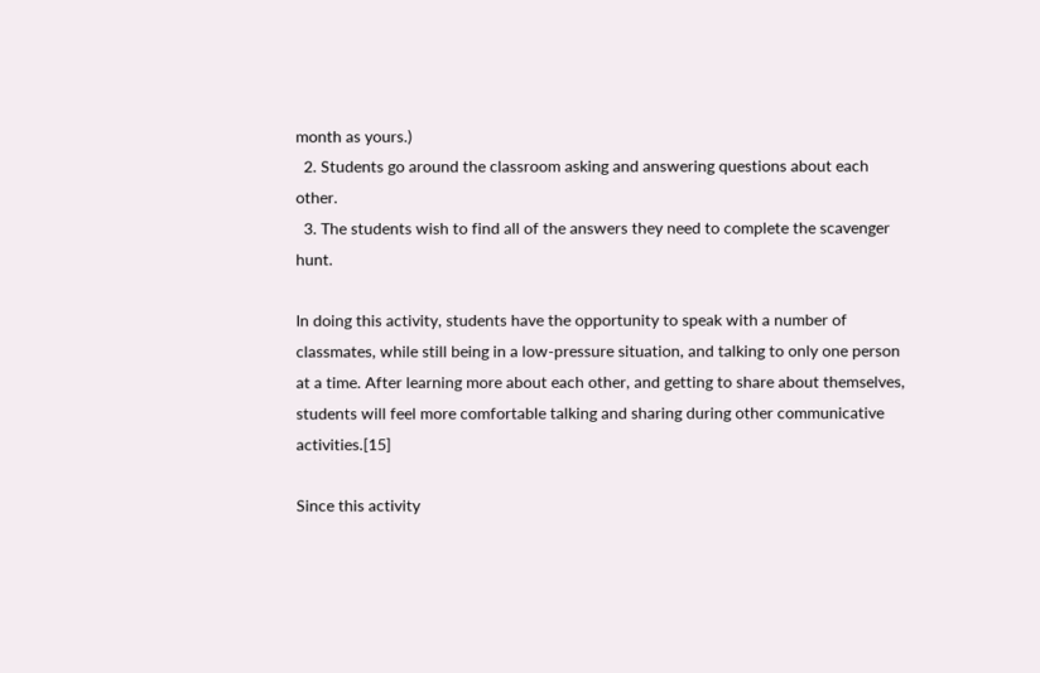month as yours.)
  2. Students go around the classroom asking and answering questions about each other.
  3. The students wish to find all of the answers they need to complete the scavenger hunt.

In doing this activity, students have the opportunity to speak with a number of classmates, while still being in a low-pressure situation, and talking to only one person at a time. After learning more about each other, and getting to share about themselves, students will feel more comfortable talking and sharing during other communicative activities.[15]

Since this activity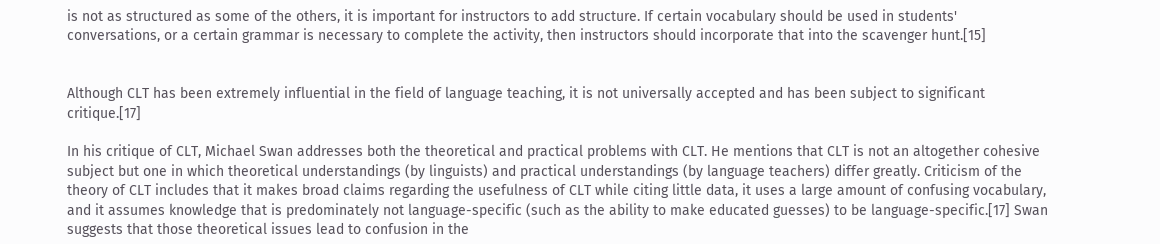is not as structured as some of the others, it is important for instructors to add structure. If certain vocabulary should be used in students' conversations, or a certain grammar is necessary to complete the activity, then instructors should incorporate that into the scavenger hunt.[15]


Although CLT has been extremely influential in the field of language teaching, it is not universally accepted and has been subject to significant critique.[17]

In his critique of CLT, Michael Swan addresses both the theoretical and practical problems with CLT. He mentions that CLT is not an altogether cohesive subject but one in which theoretical understandings (by linguists) and practical understandings (by language teachers) differ greatly. Criticism of the theory of CLT includes that it makes broad claims regarding the usefulness of CLT while citing little data, it uses a large amount of confusing vocabulary, and it assumes knowledge that is predominately not language-specific (such as the ability to make educated guesses) to be language-specific.[17] Swan suggests that those theoretical issues lead to confusion in the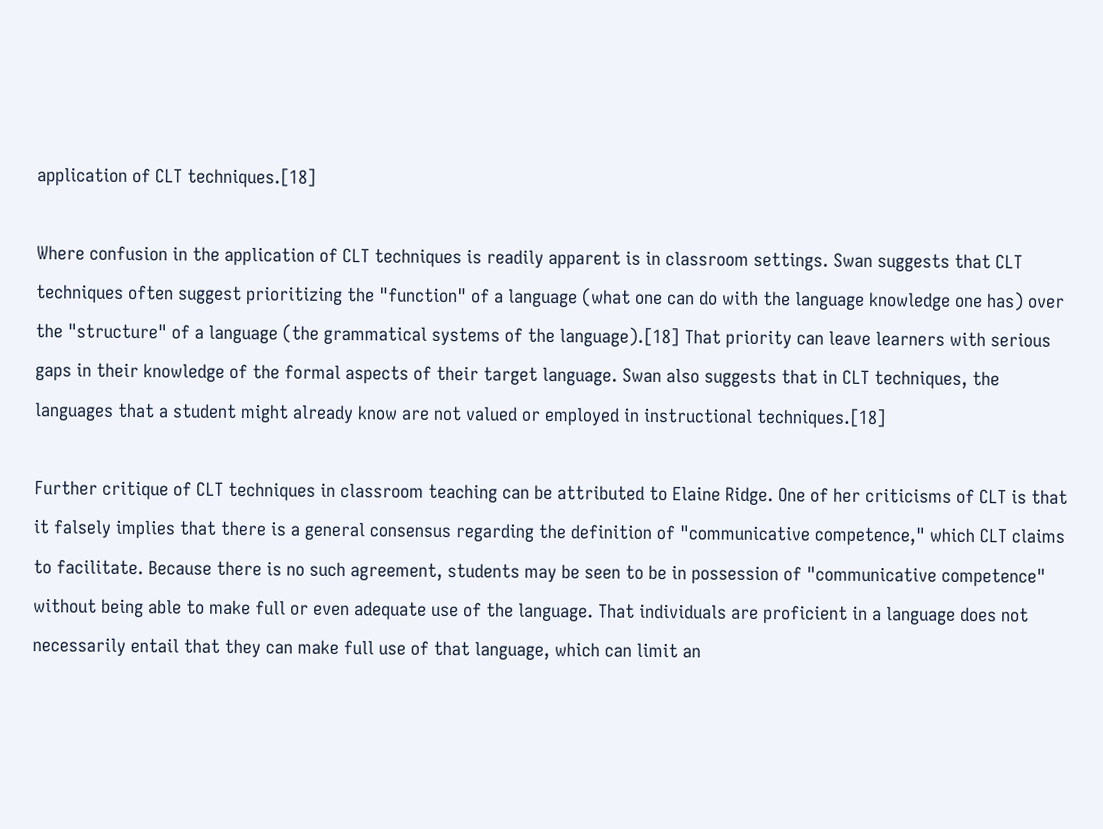application of CLT techniques.[18]

Where confusion in the application of CLT techniques is readily apparent is in classroom settings. Swan suggests that CLT techniques often suggest prioritizing the "function" of a language (what one can do with the language knowledge one has) over the "structure" of a language (the grammatical systems of the language).[18] That priority can leave learners with serious gaps in their knowledge of the formal aspects of their target language. Swan also suggests that in CLT techniques, the languages that a student might already know are not valued or employed in instructional techniques.[18]

Further critique of CLT techniques in classroom teaching can be attributed to Elaine Ridge. One of her criticisms of CLT is that it falsely implies that there is a general consensus regarding the definition of "communicative competence," which CLT claims to facilitate. Because there is no such agreement, students may be seen to be in possession of "communicative competence" without being able to make full or even adequate use of the language. That individuals are proficient in a language does not necessarily entail that they can make full use of that language, which can limit an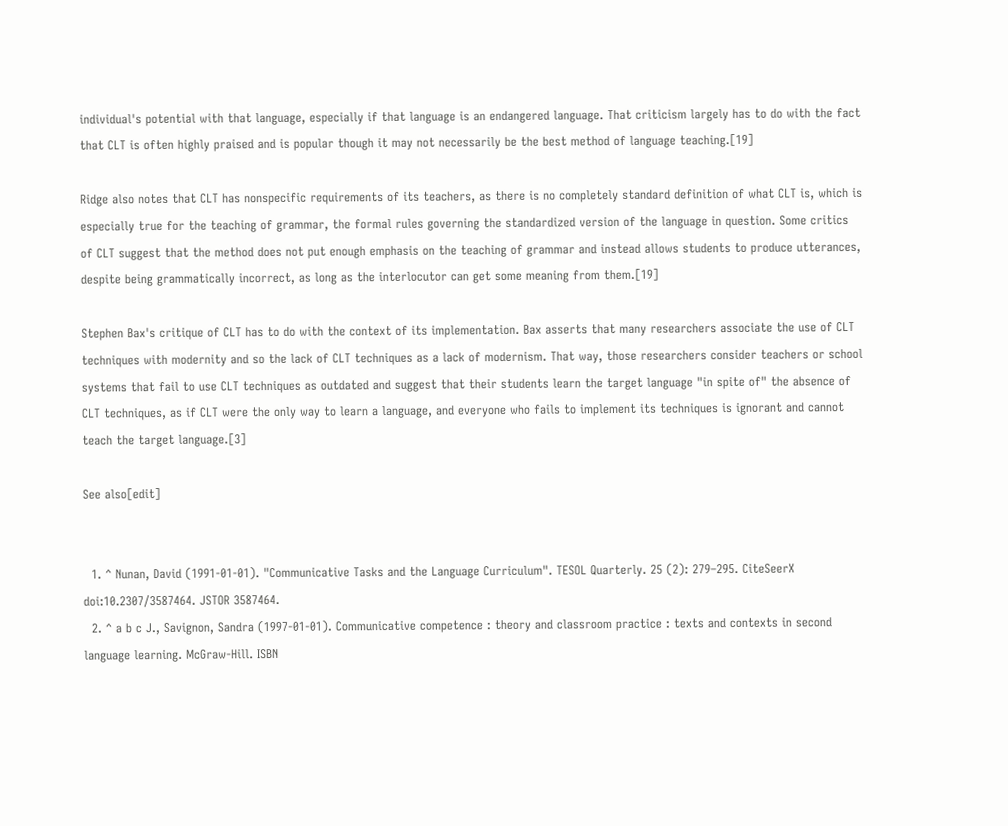individual's potential with that language, especially if that language is an endangered language. That criticism largely has to do with the fact that CLT is often highly praised and is popular though it may not necessarily be the best method of language teaching.[19]

Ridge also notes that CLT has nonspecific requirements of its teachers, as there is no completely standard definition of what CLT is, which is especially true for the teaching of grammar, the formal rules governing the standardized version of the language in question. Some critics of CLT suggest that the method does not put enough emphasis on the teaching of grammar and instead allows students to produce utterances, despite being grammatically incorrect, as long as the interlocutor can get some meaning from them.[19]

Stephen Bax's critique of CLT has to do with the context of its implementation. Bax asserts that many researchers associate the use of CLT techniques with modernity and so the lack of CLT techniques as a lack of modernism. That way, those researchers consider teachers or school systems that fail to use CLT techniques as outdated and suggest that their students learn the target language "in spite of" the absence of CLT techniques, as if CLT were the only way to learn a language, and everyone who fails to implement its techniques is ignorant and cannot teach the target language.[3]

See also[edit]


  1. ^ Nunan, David (1991-01-01). "Communicative Tasks and the Language Curriculum". TESOL Quarterly. 25 (2): 279–295. CiteSeerX doi:10.2307/3587464. JSTOR 3587464.
  2. ^ a b c J., Savignon, Sandra (1997-01-01). Communicative competence : theory and classroom practice : texts and contexts in second language learning. McGraw-Hill. ISBN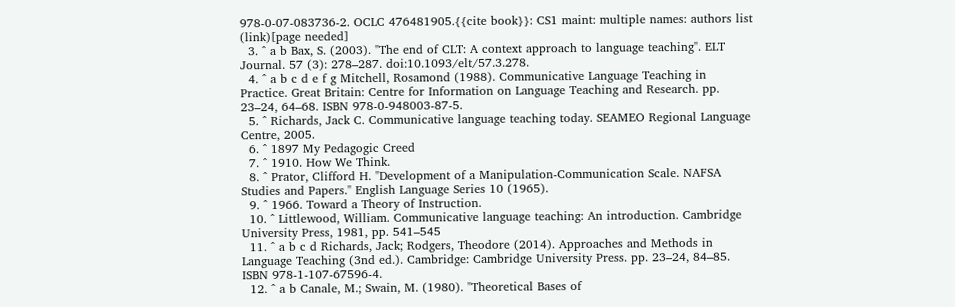978-0-07-083736-2. OCLC 476481905.{{cite book}}: CS1 maint: multiple names: authors list (link)[page needed]
  3. ^ a b Bax, S. (2003). "The end of CLT: A context approach to language teaching". ELT Journal. 57 (3): 278–287. doi:10.1093/elt/57.3.278.
  4. ^ a b c d e f g Mitchell, Rosamond (1988). Communicative Language Teaching in Practice. Great Britain: Centre for Information on Language Teaching and Research. pp. 23–24, 64–68. ISBN 978-0-948003-87-5.
  5. ^ Richards, Jack C. Communicative language teaching today. SEAMEO Regional Language Centre, 2005.
  6. ^ 1897 My Pedagogic Creed
  7. ^ 1910. How We Think.
  8. ^ Prator, Clifford H. "Development of a Manipulation-Communication Scale. NAFSA Studies and Papers." English Language Series 10 (1965).
  9. ^ 1966. Toward a Theory of Instruction.
  10. ^ Littlewood, William. Communicative language teaching: An introduction. Cambridge University Press, 1981, pp. 541–545
  11. ^ a b c d Richards, Jack; Rodgers, Theodore (2014). Approaches and Methods in Language Teaching (3nd ed.). Cambridge: Cambridge University Press. pp. 23–24, 84–85. ISBN 978-1-107-67596-4.
  12. ^ a b Canale, M.; Swain, M. (1980). "Theoretical Bases of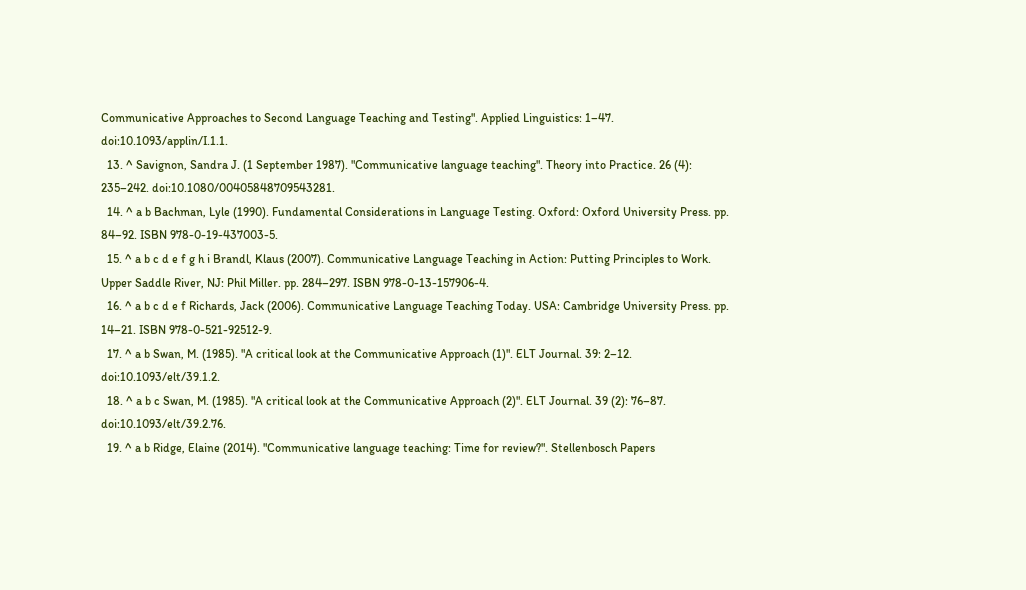Communicative Approaches to Second Language Teaching and Testing". Applied Linguistics: 1–47. doi:10.1093/applin/I.1.1.
  13. ^ Savignon, Sandra J. (1 September 1987). "Communicative language teaching". Theory into Practice. 26 (4): 235–242. doi:10.1080/00405848709543281.
  14. ^ a b Bachman, Lyle (1990). Fundamental Considerations in Language Testing. Oxford: Oxford University Press. pp. 84–92. ISBN 978-0-19-437003-5.
  15. ^ a b c d e f g h i Brandl, Klaus (2007). Communicative Language Teaching in Action: Putting Principles to Work. Upper Saddle River, NJ: Phil Miller. pp. 284–297. ISBN 978-0-13-157906-4.
  16. ^ a b c d e f Richards, Jack (2006). Communicative Language Teaching Today. USA: Cambridge University Press. pp. 14–21. ISBN 978-0-521-92512-9.
  17. ^ a b Swan, M. (1985). "A critical look at the Communicative Approach (1)". ELT Journal. 39: 2–12. doi:10.1093/elt/39.1.2.
  18. ^ a b c Swan, M. (1985). "A critical look at the Communicative Approach (2)". ELT Journal. 39 (2): 76–87. doi:10.1093/elt/39.2.76.
  19. ^ a b Ridge, Elaine (2014). "Communicative language teaching: Time for review?". Stellenbosch Papers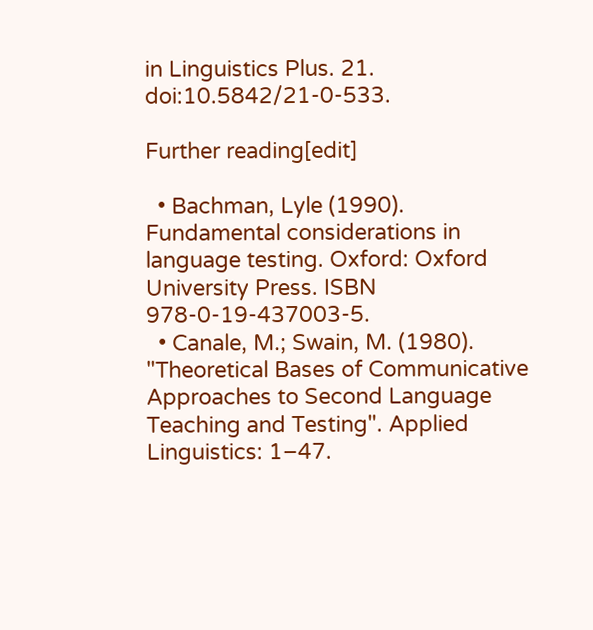in Linguistics Plus. 21. doi:10.5842/21-0-533.

Further reading[edit]

  • Bachman, Lyle (1990). Fundamental considerations in language testing. Oxford: Oxford University Press. ISBN 978-0-19-437003-5.
  • Canale, M.; Swain, M. (1980). "Theoretical Bases of Communicative Approaches to Second Language Teaching and Testing". Applied Linguistics: 1–47.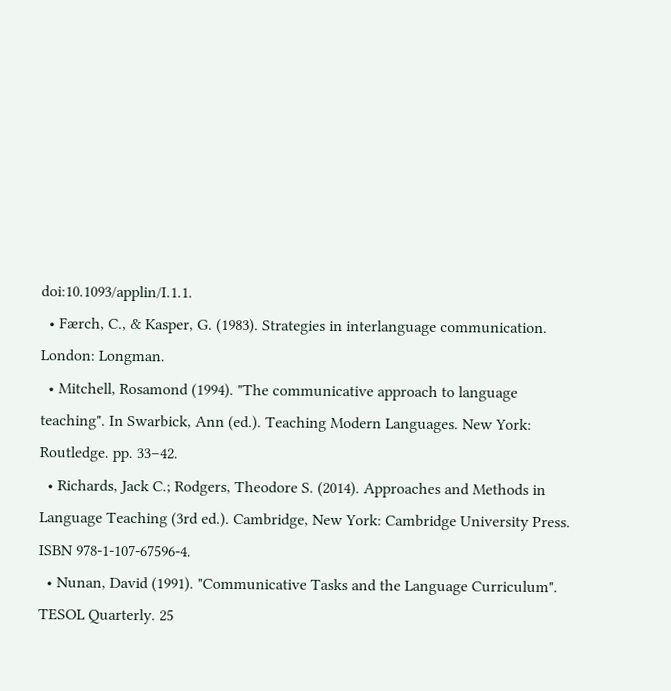doi:10.1093/applin/I.1.1.
  • Færch, C., & Kasper, G. (1983). Strategies in interlanguage communication. London: Longman.
  • Mitchell, Rosamond (1994). "The communicative approach to language teaching". In Swarbick, Ann (ed.). Teaching Modern Languages. New York: Routledge. pp. 33–42.
  • Richards, Jack C.; Rodgers, Theodore S. (2014). Approaches and Methods in Language Teaching (3rd ed.). Cambridge, New York: Cambridge University Press. ISBN 978-1-107-67596-4.
  • Nunan, David (1991). "Communicative Tasks and the Language Curriculum". TESOL Quarterly. 25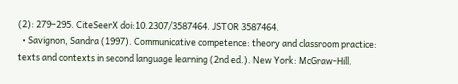(2): 279–295. CiteSeerX doi:10.2307/3587464. JSTOR 3587464.
  • Savignon, Sandra (1997). Communicative competence: theory and classroom practice: texts and contexts in second language learning (2nd ed.). New York: McGraw-Hill.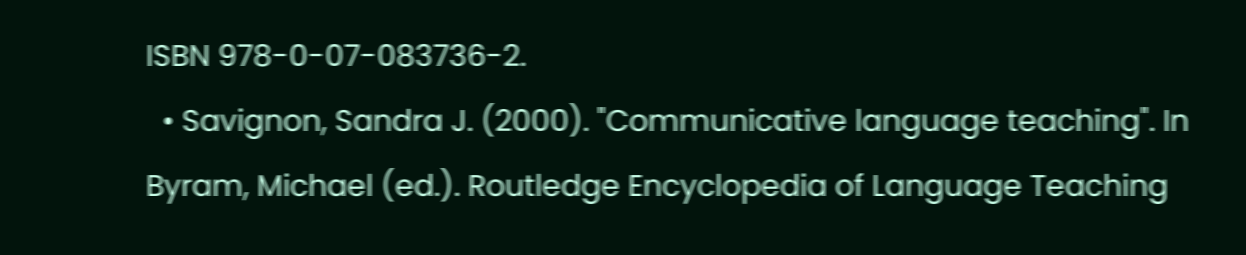ISBN 978-0-07-083736-2.
  • Savignon, Sandra J. (2000). "Communicative language teaching". In Byram, Michael (ed.). Routledge Encyclopedia of Language Teaching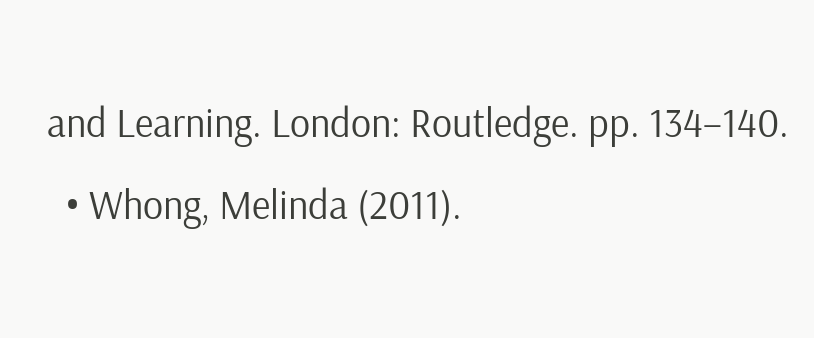and Learning. London: Routledge. pp. 134–140.
  • Whong, Melinda (2011).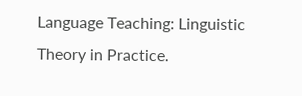Language Teaching: Linguistic Theory in Practice.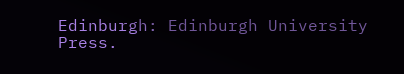Edinburgh: Edinburgh University Press.